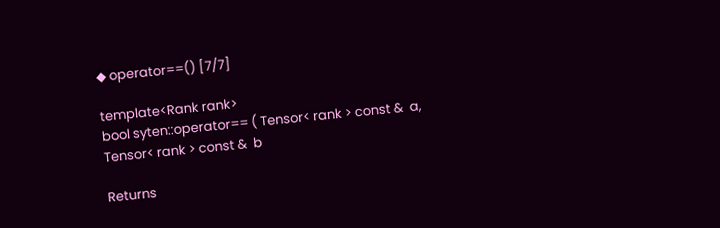◆ operator==() [7/7]

template<Rank rank>
bool syten::operator== ( Tensor< rank > const &  a,
Tensor< rank > const &  b

Returns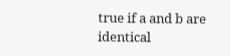true if a and b are identical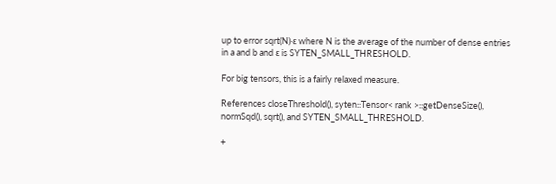up to error sqrt(N)·ε where N is the average of the number of dense entries in a and b and ε is SYTEN_SMALL_THRESHOLD.

For big tensors, this is a fairly relaxed measure.

References closeThreshold(), syten::Tensor< rank >::getDenseSize(), normSqd(), sqrt(), and SYTEN_SMALL_THRESHOLD.

+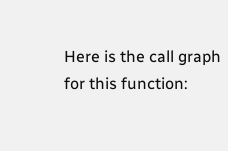Here is the call graph for this function: